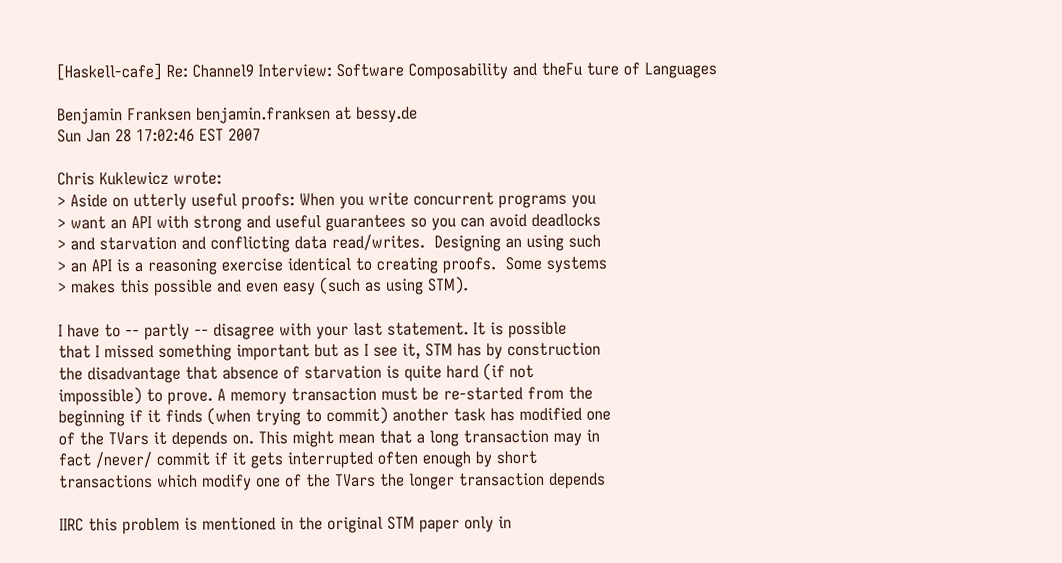[Haskell-cafe] Re: Channel9 Interview: Software Composability and theFu ture of Languages

Benjamin Franksen benjamin.franksen at bessy.de
Sun Jan 28 17:02:46 EST 2007

Chris Kuklewicz wrote:
> Aside on utterly useful proofs: When you write concurrent programs you
> want an API with strong and useful guarantees so you can avoid deadlocks
> and starvation and conflicting data read/writes.  Designing an using such
> an API is a reasoning exercise identical to creating proofs.  Some systems
> makes this possible and even easy (such as using STM).

I have to -- partly -- disagree with your last statement. It is possible
that I missed something important but as I see it, STM has by construction
the disadvantage that absence of starvation is quite hard (if not
impossible) to prove. A memory transaction must be re-started from the
beginning if it finds (when trying to commit) another task has modified one
of the TVars it depends on. This might mean that a long transaction may in
fact /never/ commit if it gets interrupted often enough by short
transactions which modify one of the TVars the longer transaction depends

IIRC this problem is mentioned in the original STM paper only in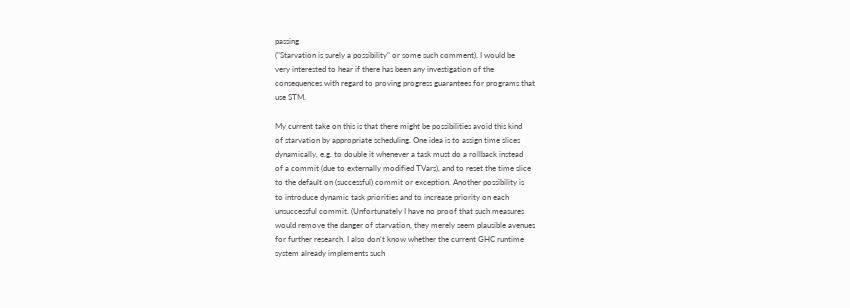passing
("Starvation is surely a possibility" or some such comment). I would be
very interested to hear if there has been any investigation of the
consequences with regard to proving progress guarantees for programs that
use STM.

My current take on this is that there might be possibilities avoid this kind
of starvation by appropriate scheduling. One idea is to assign time slices
dynamically, e.g. to double it whenever a task must do a rollback instead
of a commit (due to externally modified TVars), and to reset the time slice
to the default on (successful) commit or exception. Another possibility is
to introduce dynamic task priorities and to increase priority on each
unsuccessful commit. (Unfortunately I have no proof that such measures
would remove the danger of starvation, they merely seem plausible avenues
for further research. I also don't know whether the current GHC runtime
system already implements such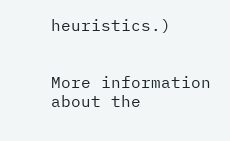heuristics.)


More information about the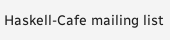Haskell-Cafe mailing list